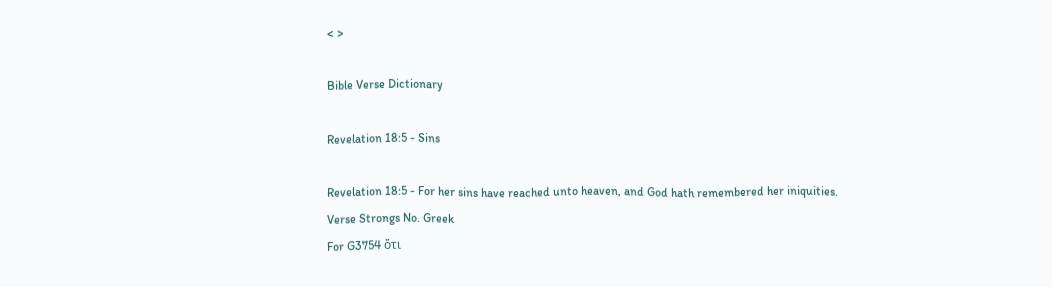< >

Bible Verse Dictionary

Revelation 18:5 - Sins

Revelation 18:5 - For her sins have reached unto heaven, and God hath remembered her iniquities.
Verse Strongs No. Greek
For G3754 ὅτι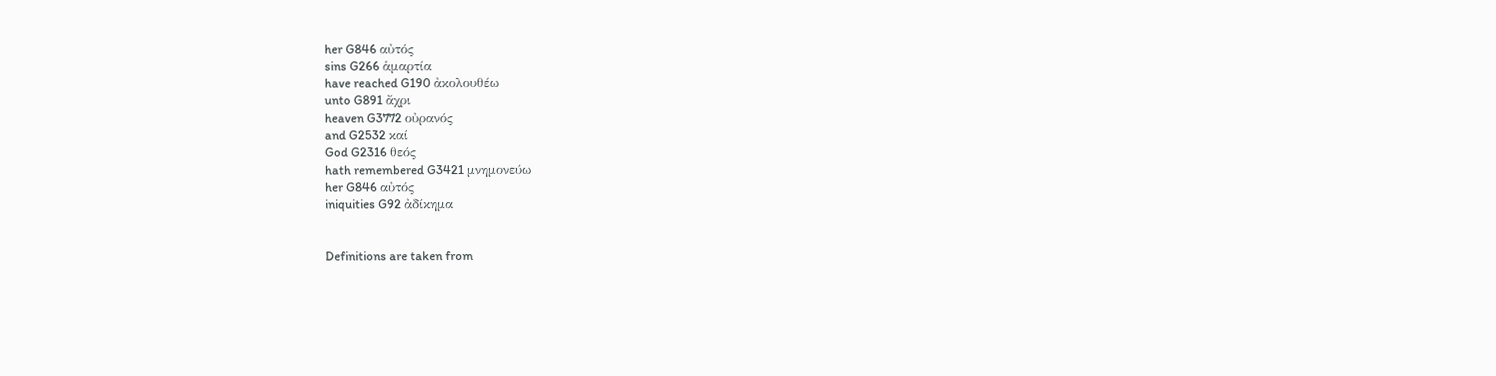her G846 αὐτός
sins G266 ἁμαρτία
have reached G190 ἀκολουθέω
unto G891 ἄχρι
heaven G3772 οὐρανός
and G2532 καί
God G2316 θεός
hath remembered G3421 μνημονεύω
her G846 αὐτός
iniquities G92 ἀδίκημα


Definitions are taken from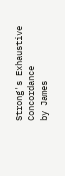Strong's Exhaustive Concordance
by James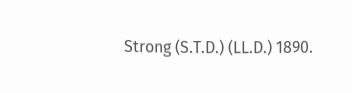Strong (S.T.D.) (LL.D.) 1890.